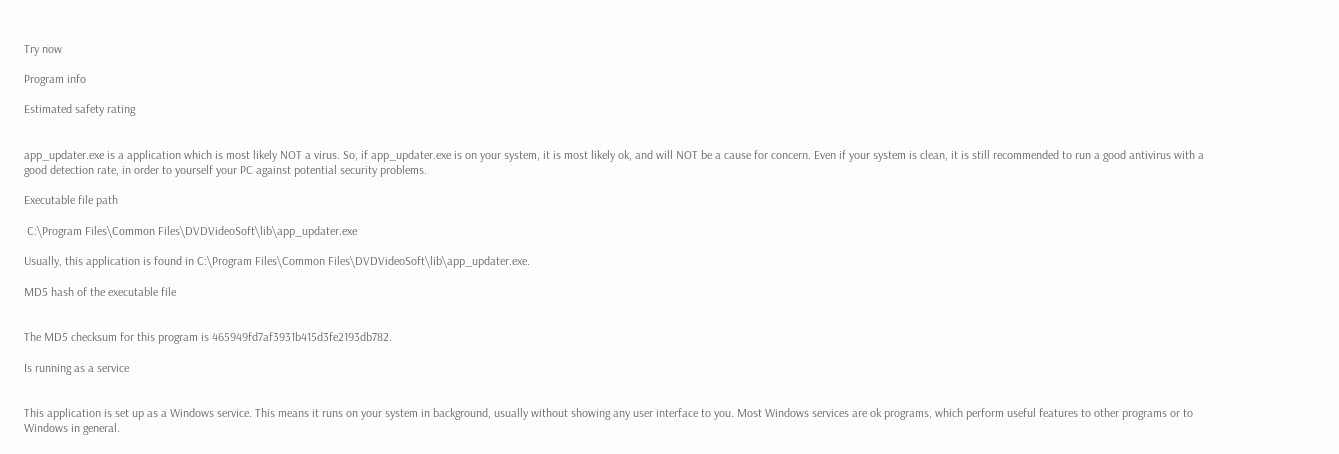Try now

Program info

Estimated safety rating


app_updater.exe is a application which is most likely NOT a virus. So, if app_updater.exe is on your system, it is most likely ok, and will NOT be a cause for concern. Even if your system is clean, it is still recommended to run a good antivirus with a good detection rate, in order to yourself your PC against potential security problems.

Executable file path

 C:\Program Files\Common Files\DVDVideoSoft\lib\app_updater.exe

Usually, this application is found in C:\Program Files\Common Files\DVDVideoSoft\lib\app_updater.exe.

MD5 hash of the executable file


The MD5 checksum for this program is 465949fd7af3931b415d3fe2193db782.

Is running as a service


This application is set up as a Windows service. This means it runs on your system in background, usually without showing any user interface to you. Most Windows services are ok programs, which perform useful features to other programs or to Windows in general.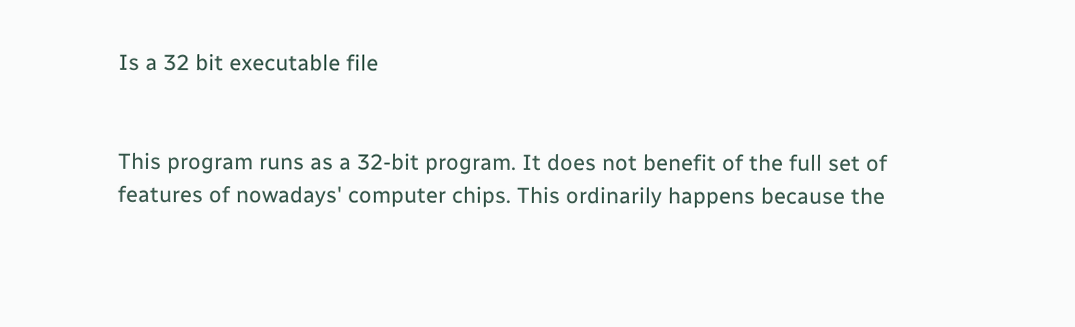Is a 32 bit executable file


This program runs as a 32-bit program. It does not benefit of the full set of features of nowadays' computer chips. This ordinarily happens because the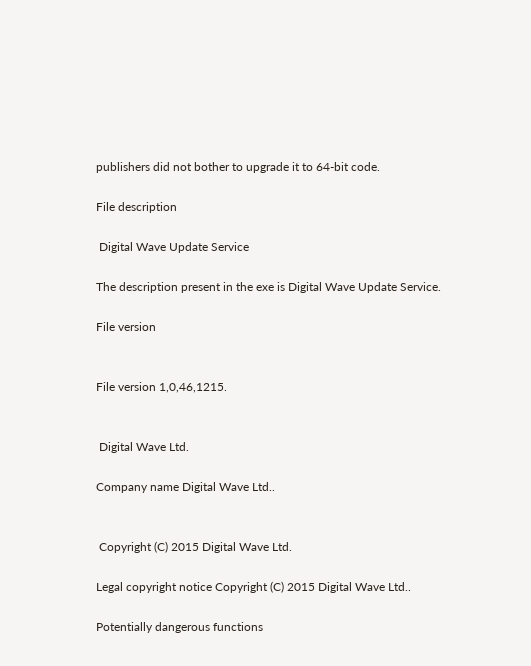publishers did not bother to upgrade it to 64-bit code.

File description

 Digital Wave Update Service

The description present in the exe is Digital Wave Update Service.

File version


File version 1,0,46,1215.


 Digital Wave Ltd.

Company name Digital Wave Ltd..


 Copyright (C) 2015 Digital Wave Ltd.

Legal copyright notice Copyright (C) 2015 Digital Wave Ltd..

Potentially dangerous functions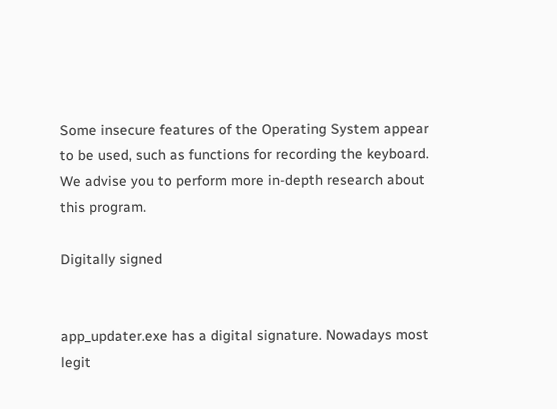Some insecure features of the Operating System appear to be used, such as functions for recording the keyboard. We advise you to perform more in-depth research about this program.

Digitally signed


app_updater.exe has a digital signature. Nowadays most legit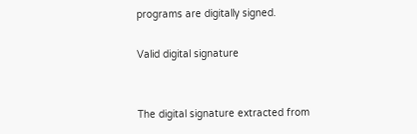programs are digitally signed.

Valid digital signature


The digital signature extracted from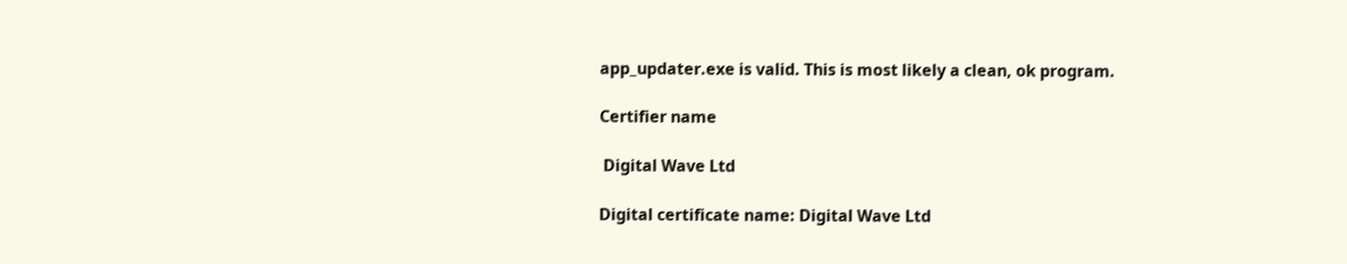app_updater.exe is valid. This is most likely a clean, ok program.

Certifier name

 Digital Wave Ltd

Digital certificate name: Digital Wave Ltd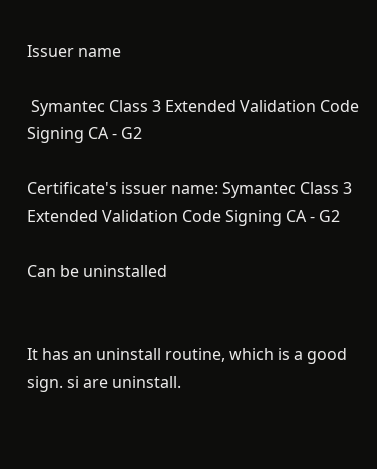Issuer name

 Symantec Class 3 Extended Validation Code Signing CA - G2

Certificate's issuer name: Symantec Class 3 Extended Validation Code Signing CA - G2

Can be uninstalled


It has an uninstall routine, which is a good sign. si are uninstall.